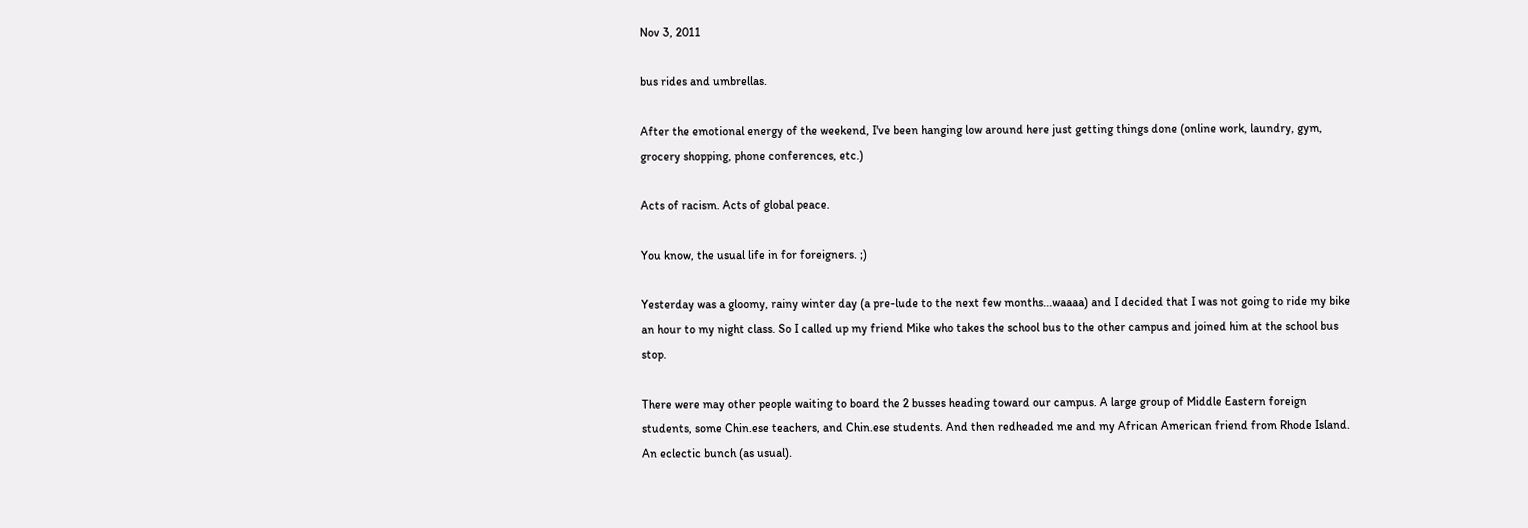Nov 3, 2011

bus rides and umbrellas.

After the emotional energy of the weekend, I've been hanging low around here just getting things done (online work, laundry, gym, grocery shopping, phone conferences, etc.)

Acts of racism. Acts of global peace.

You know, the usual life in for foreigners. ;)

Yesterday was a gloomy, rainy winter day (a pre-lude to the next few months...waaaa) and I decided that I was not going to ride my bike an hour to my night class. So I called up my friend Mike who takes the school bus to the other campus and joined him at the school bus stop.

There were may other people waiting to board the 2 busses heading toward our campus. A large group of Middle Eastern foreign students, some Chin.ese teachers, and Chin.ese students. And then redheaded me and my African American friend from Rhode Island. An eclectic bunch (as usual).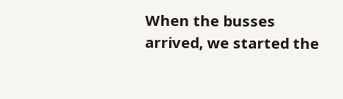When the busses arrived, we started the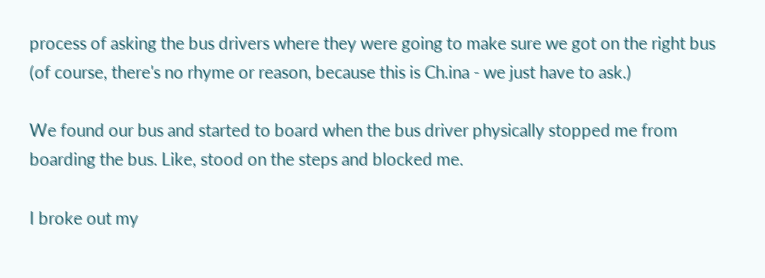process of asking the bus drivers where they were going to make sure we got on the right bus (of course, there's no rhyme or reason, because this is Ch.ina - we just have to ask.)

We found our bus and started to board when the bus driver physically stopped me from boarding the bus. Like, stood on the steps and blocked me.

I broke out my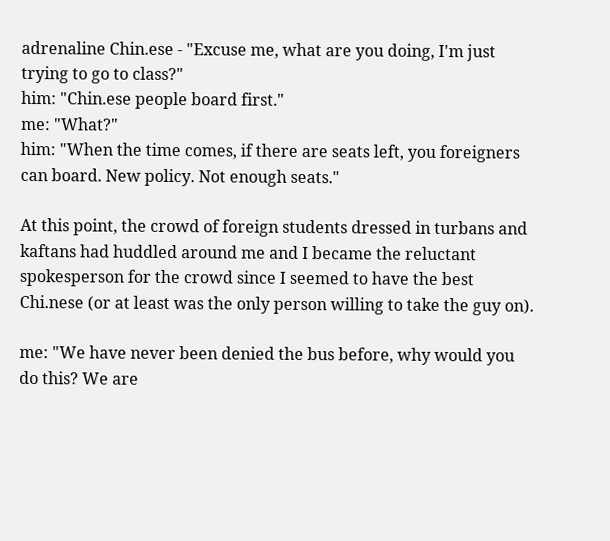adrenaline Chin.ese - "Excuse me, what are you doing, I'm just trying to go to class?"
him: "Chin.ese people board first."
me: "What?"
him: "When the time comes, if there are seats left, you foreigners can board. New policy. Not enough seats."

At this point, the crowd of foreign students dressed in turbans and kaftans had huddled around me and I became the reluctant spokesperson for the crowd since I seemed to have the best Chi.nese (or at least was the only person willing to take the guy on).

me: "We have never been denied the bus before, why would you do this? We are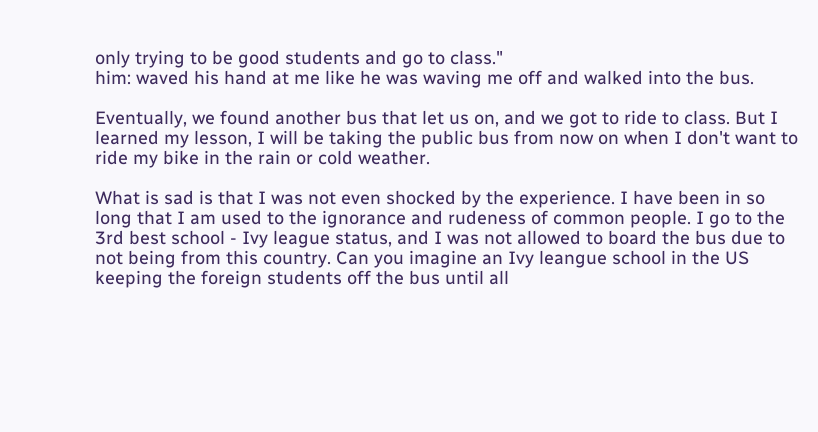only trying to be good students and go to class."
him: waved his hand at me like he was waving me off and walked into the bus.

Eventually, we found another bus that let us on, and we got to ride to class. But I learned my lesson, I will be taking the public bus from now on when I don't want to ride my bike in the rain or cold weather.

What is sad is that I was not even shocked by the experience. I have been in so long that I am used to the ignorance and rudeness of common people. I go to the 3rd best school - Ivy league status, and I was not allowed to board the bus due to not being from this country. Can you imagine an Ivy leangue school in the US keeping the foreign students off the bus until all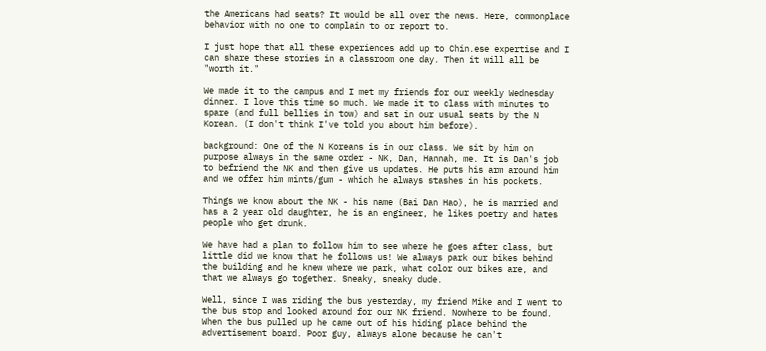the Americans had seats? It would be all over the news. Here, commonplace behavior with no one to complain to or report to.

I just hope that all these experiences add up to Chin.ese expertise and I can share these stories in a classroom one day. Then it will all be "worth it."

We made it to the campus and I met my friends for our weekly Wednesday dinner. I love this time so much. We made it to class with minutes to spare (and full bellies in tow) and sat in our usual seats by the N Korean. (I don't think I've told you about him before).

background: One of the N Koreans is in our class. We sit by him on purpose always in the same order - NK, Dan, Hannah, me. It is Dan's job to befriend the NK and then give us updates. He puts his arm around him and we offer him mints/gum - which he always stashes in his pockets.

Things we know about the NK - his name (Bai Dan Hao), he is married and has a 2 year old daughter, he is an engineer, he likes poetry and hates people who get drunk.

We have had a plan to follow him to see where he goes after class, but little did we know that he follows us! We always park our bikes behind the building and he knew where we park, what color our bikes are, and that we always go together. Sneaky, sneaky dude.

Well, since I was riding the bus yesterday, my friend Mike and I went to the bus stop and looked around for our NK friend. Nowhere to be found. When the bus pulled up he came out of his hiding place behind the advertisement board. Poor guy, always alone because he can't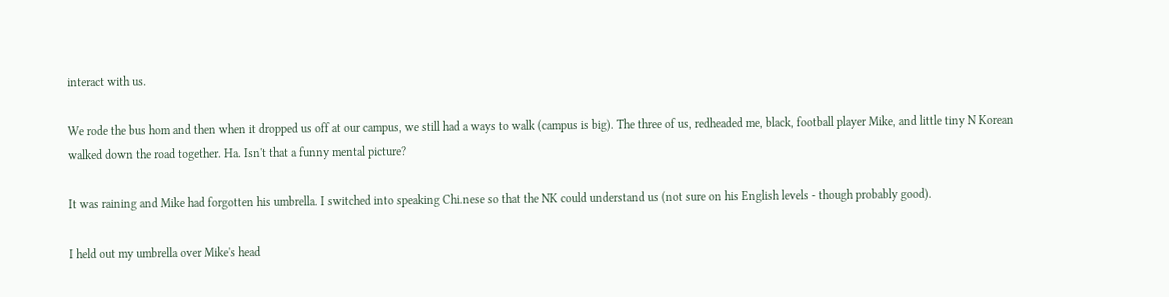interact with us.

We rode the bus hom and then when it dropped us off at our campus, we still had a ways to walk (campus is big). The three of us, redheaded me, black, football player Mike, and little tiny N Korean walked down the road together. Ha. Isn't that a funny mental picture?

It was raining and Mike had forgotten his umbrella. I switched into speaking Chi.nese so that the NK could understand us (not sure on his English levels - though probably good).

I held out my umbrella over Mike's head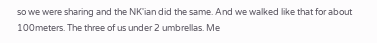so we were sharing and the NK'ian did the same. And we walked like that for about 100meters. The three of us under 2 umbrellas. Me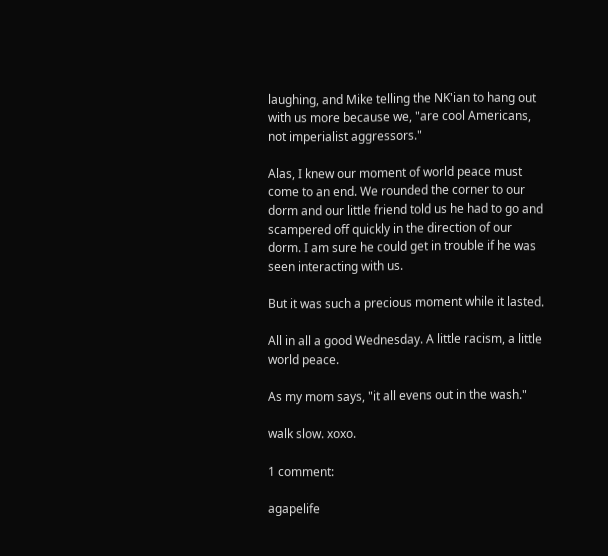laughing, and Mike telling the NK'ian to hang out with us more because we, "are cool Americans, not imperialist aggressors."

Alas, I knew our moment of world peace must come to an end. We rounded the corner to our dorm and our little friend told us he had to go and scampered off quickly in the direction of our dorm. I am sure he could get in trouble if he was seen interacting with us.

But it was such a precious moment while it lasted.

All in all a good Wednesday. A little racism, a little world peace.

As my mom says, "it all evens out in the wash."

walk slow. xoxo.

1 comment:

agapelife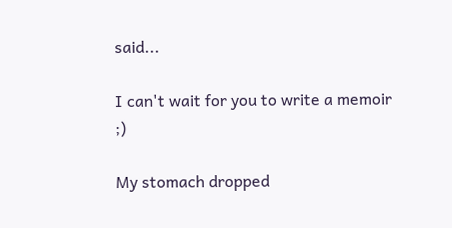said...

I can't wait for you to write a memoir ;)

My stomach dropped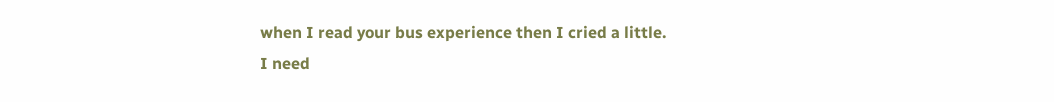when I read your bus experience then I cried a little.
I need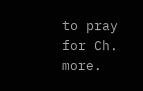to pray for Ch. more.